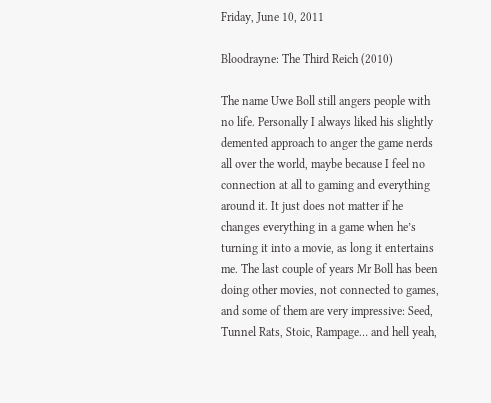Friday, June 10, 2011

Bloodrayne: The Third Reich (2010)

The name Uwe Boll still angers people with no life. Personally I always liked his slightly demented approach to anger the game nerds all over the world, maybe because I feel no connection at all to gaming and everything around it. It just does not matter if he changes everything in a game when he’s turning it into a movie, as long it entertains me. The last couple of years Mr Boll has been doing other movies, not connected to games, and some of them are very impressive: Seed, Tunnel Rats, Stoic, Rampage… and hell yeah,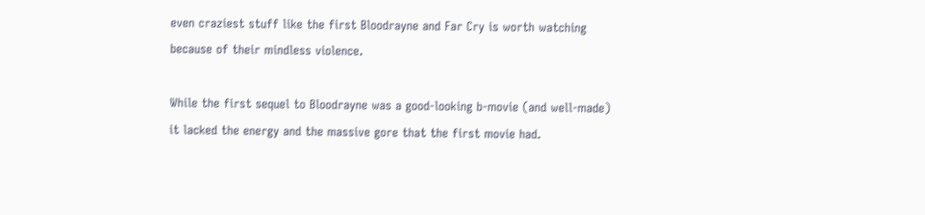even craziest stuff like the first Bloodrayne and Far Cry is worth watching because of their mindless violence.

While the first sequel to Bloodrayne was a good-looking b-movie (and well-made) it lacked the energy and the massive gore that the first movie had.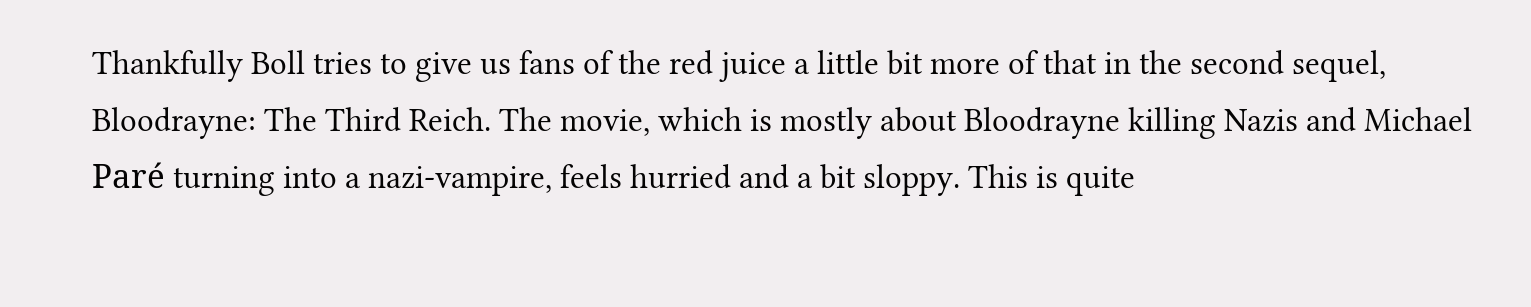Thankfully Boll tries to give us fans of the red juice a little bit more of that in the second sequel, Bloodrayne: The Third Reich. The movie, which is mostly about Bloodrayne killing Nazis and Michael Paré turning into a nazi-vampire, feels hurried and a bit sloppy. This is quite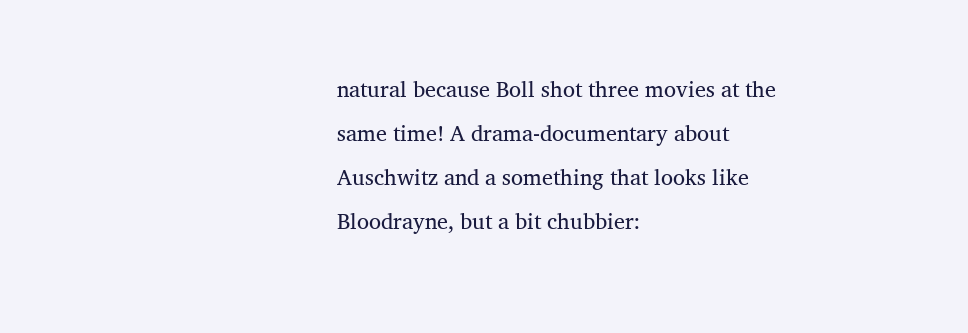natural because Boll shot three movies at the same time! A drama-documentary about Auschwitz and a something that looks like Bloodrayne, but a bit chubbier: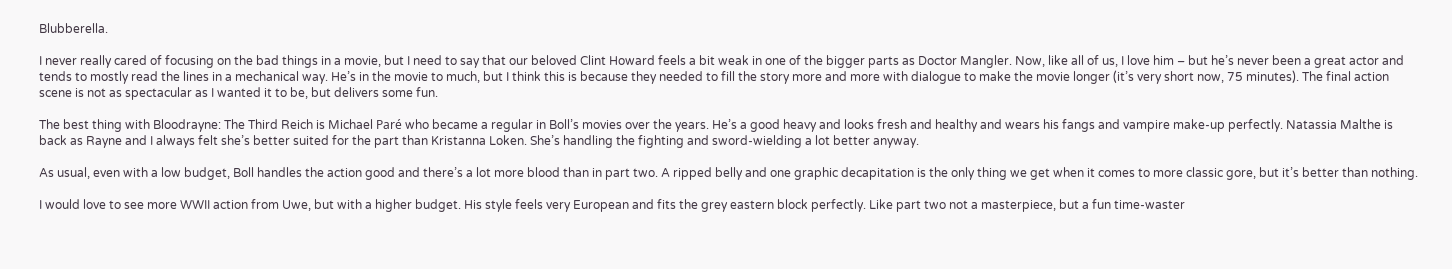Blubberella.

I never really cared of focusing on the bad things in a movie, but I need to say that our beloved Clint Howard feels a bit weak in one of the bigger parts as Doctor Mangler. Now, like all of us, I love him – but he’s never been a great actor and tends to mostly read the lines in a mechanical way. He’s in the movie to much, but I think this is because they needed to fill the story more and more with dialogue to make the movie longer (it’s very short now, 75 minutes). The final action scene is not as spectacular as I wanted it to be, but delivers some fun.

The best thing with Bloodrayne: The Third Reich is Michael Paré who became a regular in Boll’s movies over the years. He’s a good heavy and looks fresh and healthy and wears his fangs and vampire make-up perfectly. Natassia Malthe is back as Rayne and I always felt she’s better suited for the part than Kristanna Loken. She’s handling the fighting and sword-wielding a lot better anyway.

As usual, even with a low budget, Boll handles the action good and there’s a lot more blood than in part two. A ripped belly and one graphic decapitation is the only thing we get when it comes to more classic gore, but it’s better than nothing.

I would love to see more WWII action from Uwe, but with a higher budget. His style feels very European and fits the grey eastern block perfectly. Like part two not a masterpiece, but a fun time-waster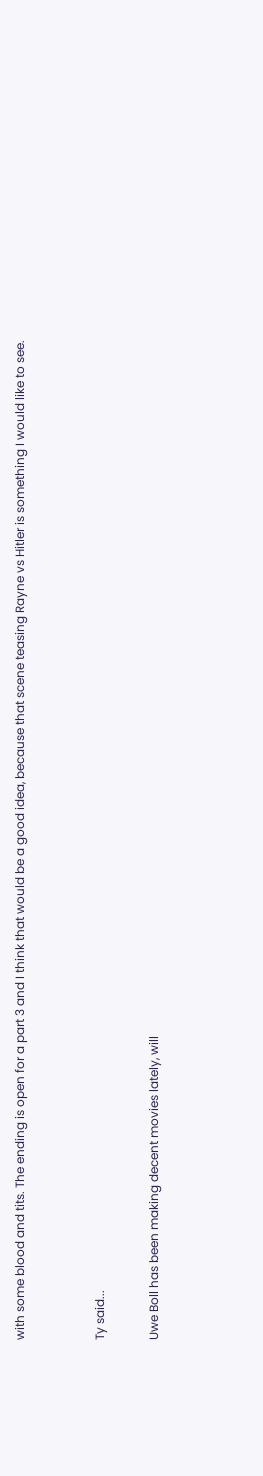with some blood and tits. The ending is open for a part 3 and I think that would be a good idea, because that scene teasing Rayne vs Hitler is something I would like to see.


Ty said...

Uwe Boll has been making decent movies lately, will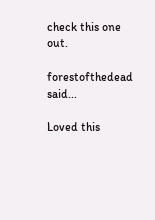check this one out.

forestofthedead said...

Loved this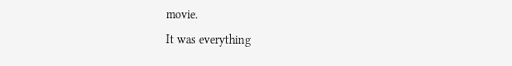movie.
It was everything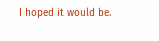I hoped it would be.